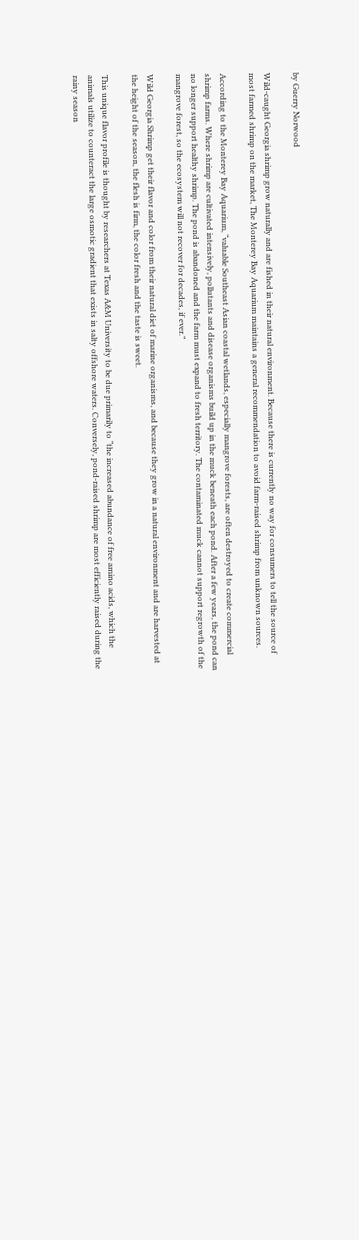by Guerry Norwood

Wild-caught Georgia shrimp grow naturally and are fished in their natural environment. Because there is currently no way for consumers to tell the source of most farmed shrimp on the market, The Monterey Bay Aquarium maintains a general recommendation to avoid farm-raised shrimp from unknown sources.

According to the Monterey Bay Aquarium, “valuable Southeast Asian coastal wetlands, especially mangrove forests, are often destroyed to create commercial shrimp farms. Where shrimp are cultivated intensively, pollutants and disease organisms build up in the muck beneath each pond. After a few years, the pond can no longer support healthy shrimp. The pond is abandoned and the farm must expand to fresh territory. The contaminated muck cannot support regrowth of the mangrove forest, so the ecosystem will not recover for decades, if ever.”

Wild Georgia Shrimp get their flavor and color from their natural diet of marine organisms, and because they grow in a natural environment and are harvested at the height of the season, the flesh is firm, the color fresh and the taste is sweet.

This unique flavor profile is thought by researchers at Texas A&M University to be due primarily to “the increased abundance of free amino acids, which the animals utilize to counteract the large osmotic gradient that exists in salty offshore waters. Conversely, pond-raised shrimp are most efficiently raised during the rainy season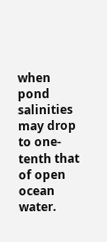when pond salinities may drop to one-tenth that of open ocean water.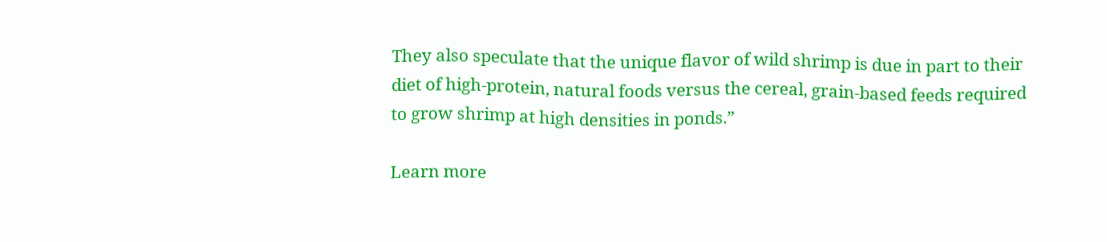They also speculate that the unique flavor of wild shrimp is due in part to their diet of high-protein, natural foods versus the cereal, grain-based feeds required to grow shrimp at high densities in ponds.”

Learn more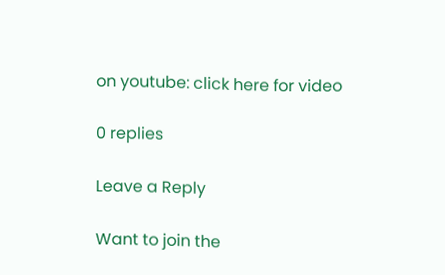on youtube: click here for video

0 replies

Leave a Reply

Want to join the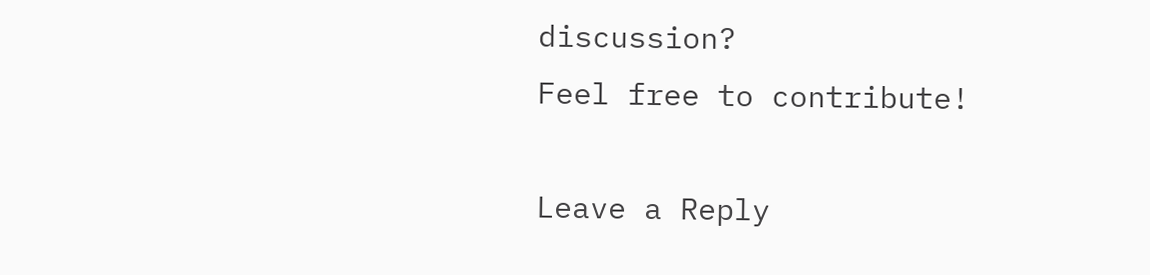discussion?
Feel free to contribute!

Leave a Reply